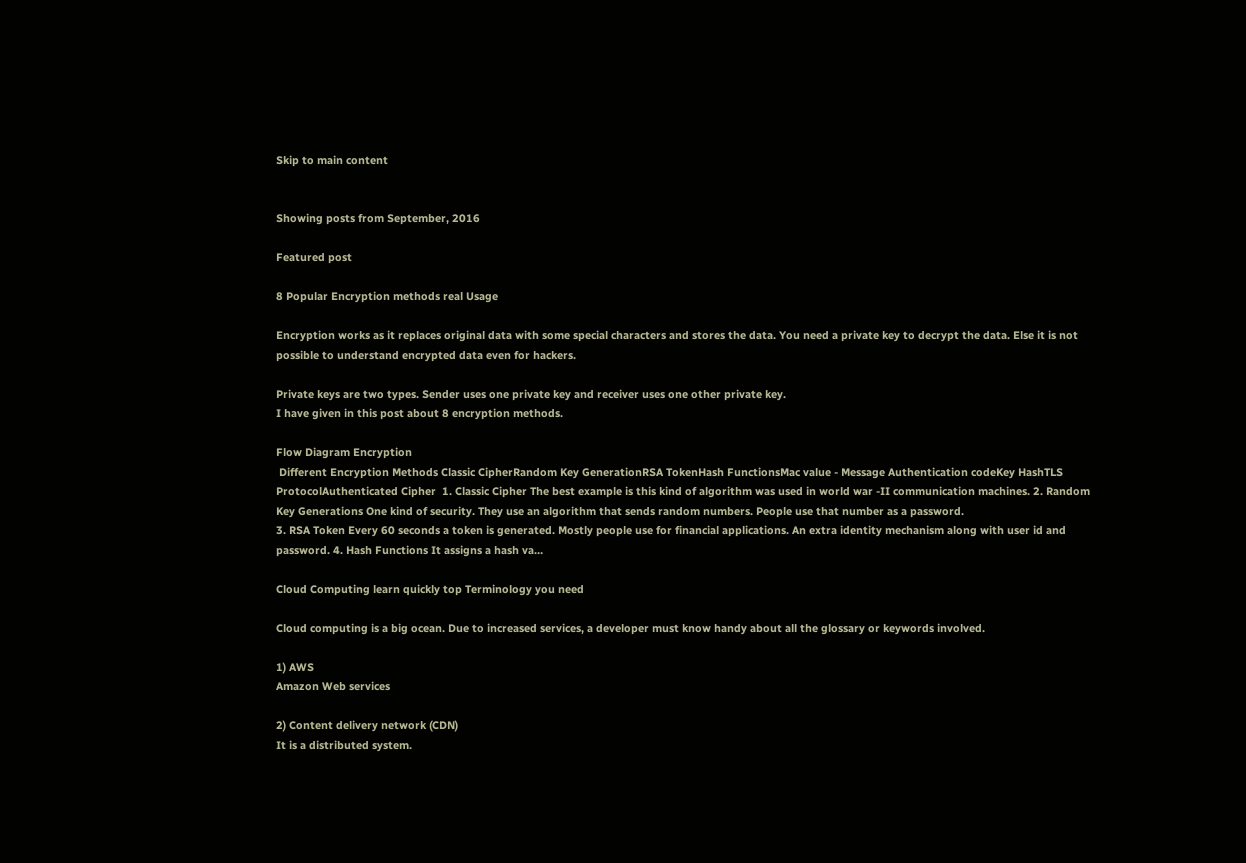Skip to main content


Showing posts from September, 2016

Featured post

8 Popular Encryption methods real Usage

Encryption works as it replaces original data with some special characters and stores the data. You need a private key to decrypt the data. Else it is not possible to understand encrypted data even for hackers.

Private keys are two types. Sender uses one private key and receiver uses one other private key.
I have given in this post about 8 encryption methods.

Flow Diagram Encryption
 Different Encryption Methods Classic CipherRandom Key GenerationRSA TokenHash FunctionsMac value - Message Authentication codeKey HashTLS ProtocolAuthenticated Cipher  1. Classic Cipher The best example is this kind of algorithm was used in world war -II communication machines. 2. Random Key Generations One kind of security. They use an algorithm that sends random numbers. People use that number as a password.
3. RSA Token Every 60 seconds a token is generated. Mostly people use for financial applications. An extra identity mechanism along with user id and password. 4. Hash Functions It assigns a hash va…

Cloud Computing learn quickly top Terminology you need

Cloud computing is a big ocean. Due to increased services, a developer must know handy about all the glossary or keywords involved.

1) AWS
Amazon Web services

2) Content delivery network (CDN)
It is a distributed system.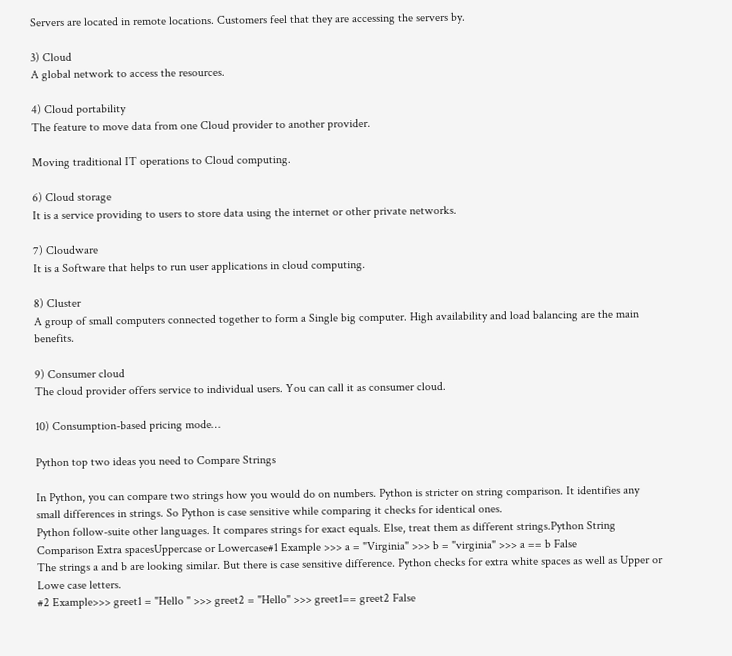Servers are located in remote locations. Customers feel that they are accessing the servers by.

3) Cloud
A global network to access the resources.

4) Cloud portability
The feature to move data from one Cloud provider to another provider.

Moving traditional IT operations to Cloud computing.

6) Cloud storage
It is a service providing to users to store data using the internet or other private networks.

7) Cloudware
It is a Software that helps to run user applications in cloud computing.

8) Cluster
A group of small computers connected together to form a Single big computer. High availability and load balancing are the main benefits.

9) Consumer cloud
The cloud provider offers service to individual users. You can call it as consumer cloud.

10) Consumption-based pricing mode…

Python top two ideas you need to Compare Strings

In Python, you can compare two strings how you would do on numbers. Python is stricter on string comparison. It identifies any small differences in strings. So Python is case sensitive while comparing it checks for identical ones.
Python follow-suite other languages. It compares strings for exact equals. Else, treat them as different strings.Python String Comparison Extra spacesUppercase or Lowercase#1 Example >>> a = "Virginia" >>> b = "virginia" >>> a == b False
The strings a and b are looking similar. But there is case sensitive difference. Python checks for extra white spaces as well as Upper or Lowe case letters.
#2 Example>>> greet1 = "Hello " >>> greet2 = "Hello" >>> greet1== greet2 False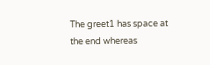The greet1 has space at the end whereas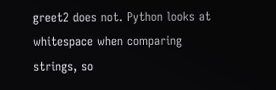greet2 does not. Python looks at whitespace when comparing strings, so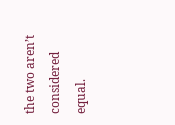the two aren’t considered equal.